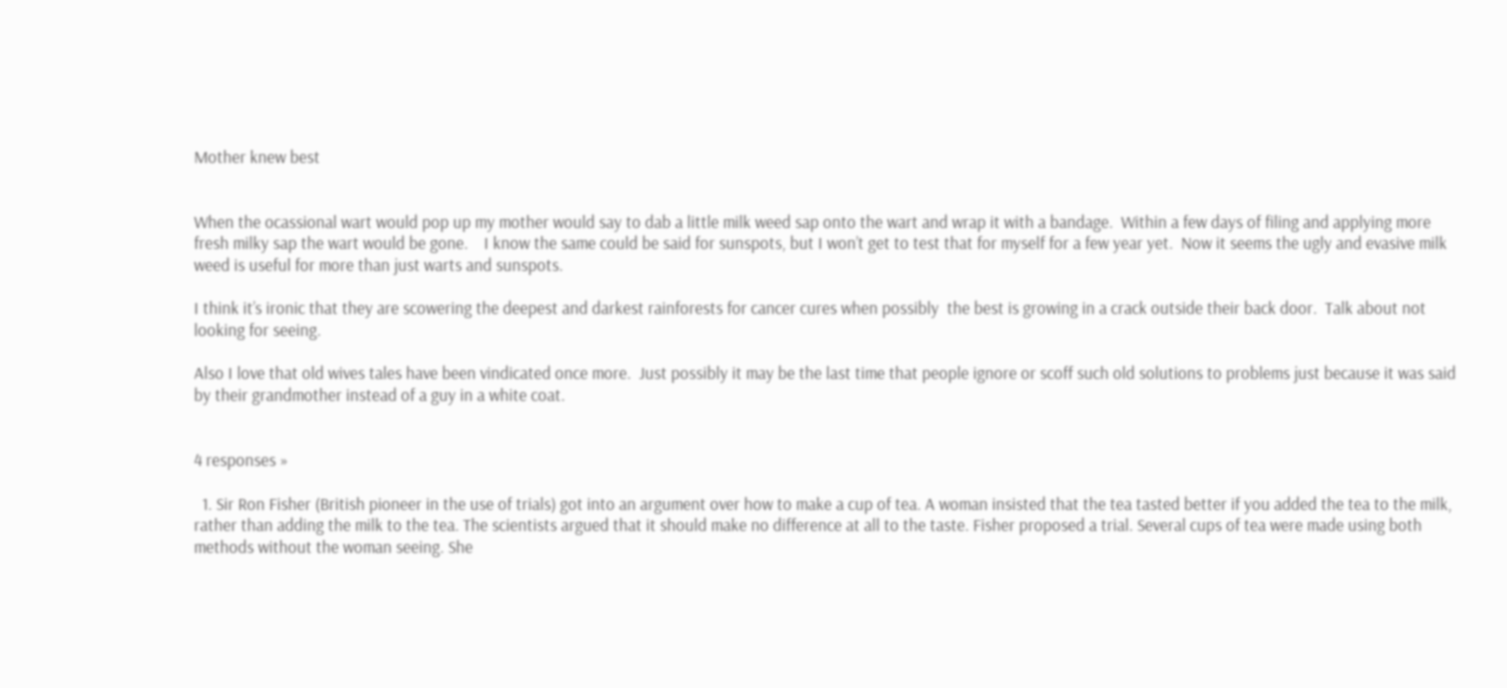Mother knew best


When the ocassional wart would pop up my mother would say to dab a little milk weed sap onto the wart and wrap it with a bandage.  Within a few days of filing and applying more fresh milky sap the wart would be gone.    I know the same could be said for sunspots, but I won’t get to test that for myself for a few year yet.  Now it seems the ugly and evasive milk weed is useful for more than just warts and sunspots.

I think it’s ironic that they are scowering the deepest and darkest rainforests for cancer cures when possibly  the best is growing in a crack outside their back door.  Talk about not looking for seeing.

Also I love that old wives tales have been vindicated once more.  Just possibly it may be the last time that people ignore or scoff such old solutions to problems just because it was said by their grandmother instead of a guy in a white coat.


4 responses »

  1. Sir Ron Fisher (British pioneer in the use of trials) got into an argument over how to make a cup of tea. A woman insisted that the tea tasted better if you added the tea to the milk, rather than adding the milk to the tea. The scientists argued that it should make no difference at all to the taste. Fisher proposed a trial. Several cups of tea were made using both methods without the woman seeing. She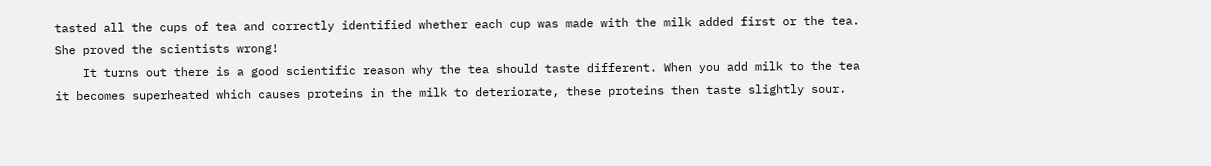tasted all the cups of tea and correctly identified whether each cup was made with the milk added first or the tea. She proved the scientists wrong!
    It turns out there is a good scientific reason why the tea should taste different. When you add milk to the tea it becomes superheated which causes proteins in the milk to deteriorate, these proteins then taste slightly sour.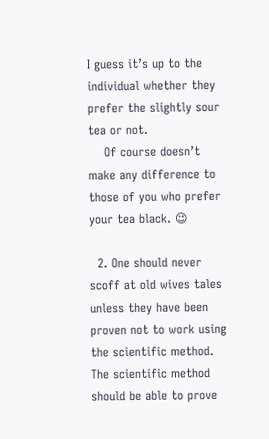I guess it’s up to the individual whether they prefer the slightly sour tea or not.
    Of course doesn’t make any difference to those of you who prefer your tea black. 😉

  2. One should never scoff at old wives tales unless they have been proven not to work using the scientific method. The scientific method should be able to prove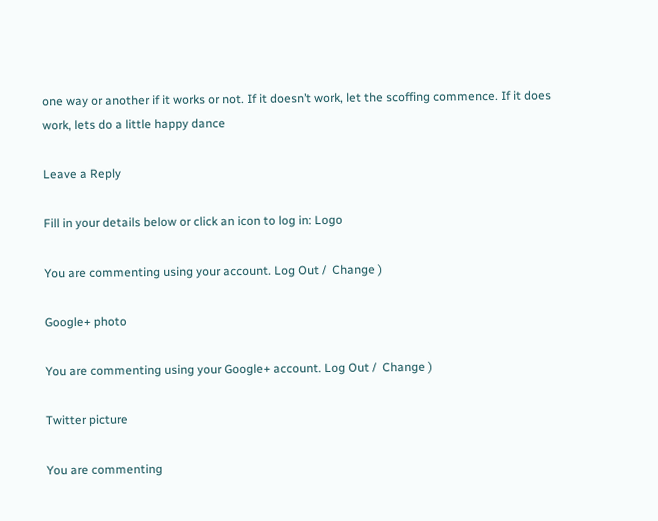one way or another if it works or not. If it doesn’t work, let the scoffing commence. If it does work, lets do a little happy dance

Leave a Reply

Fill in your details below or click an icon to log in: Logo

You are commenting using your account. Log Out /  Change )

Google+ photo

You are commenting using your Google+ account. Log Out /  Change )

Twitter picture

You are commenting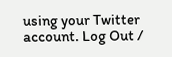using your Twitter account. Log Out /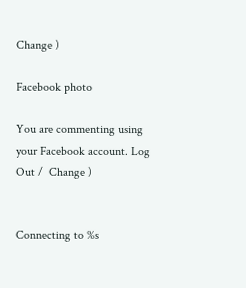Change )

Facebook photo

You are commenting using your Facebook account. Log Out /  Change )


Connecting to %s